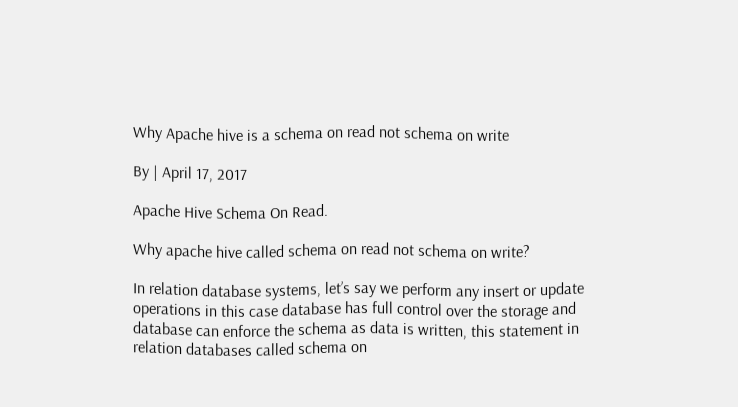Why Apache hive is a schema on read not schema on write

By | April 17, 2017

Apache Hive Schema On Read.

Why apache hive called schema on read not schema on write?

In relation database systems, let’s say we perform any insert or update operations in this case database has full control over the storage and database can enforce the schema as data is written, this statement in relation databases called schema on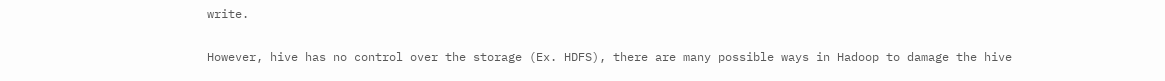write.

However, hive has no control over the storage (Ex. HDFS), there are many possible ways in Hadoop to damage the hive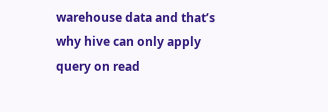warehouse data and that’s why hive can only apply query on read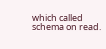which called schema on read.